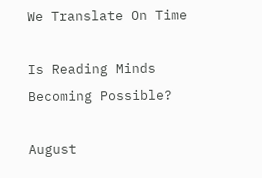We Translate On Time

Is Reading Minds Becoming Possible?

August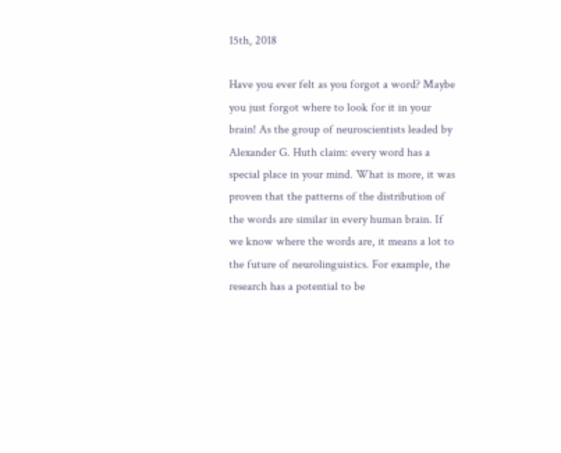15th, 2018

Have you ever felt as you forgot a word? Maybe you just forgot where to look for it in your brain! As the group of neuroscientists leaded by Alexander G. Huth claim: every word has a special place in your mind. What is more, it was proven that the patterns of the distribution of the words are similar in every human brain. If we know where the words are, it means a lot to the future of neurolinguistics. For example, the research has a potential to be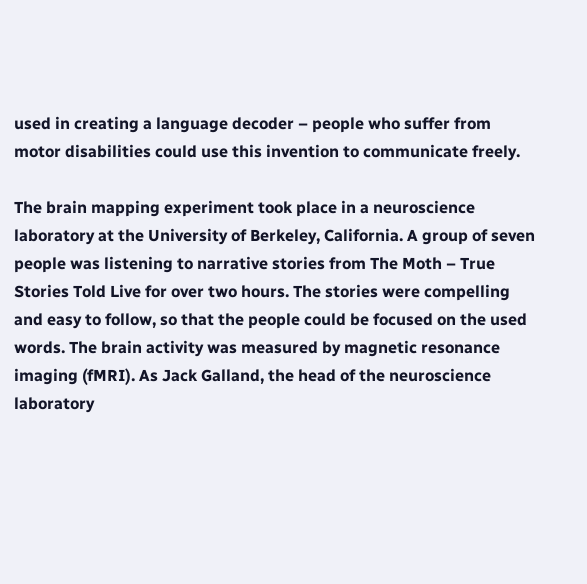used in creating a language decoder – people who suffer from motor disabilities could use this invention to communicate freely.

The brain mapping experiment took place in a neuroscience laboratory at the University of Berkeley, California. A group of seven people was listening to narrative stories from The Moth – True Stories Told Live for over two hours. The stories were compelling and easy to follow, so that the people could be focused on the used words. The brain activity was measured by magnetic resonance imaging (fMRI). As Jack Galland, the head of the neuroscience laboratory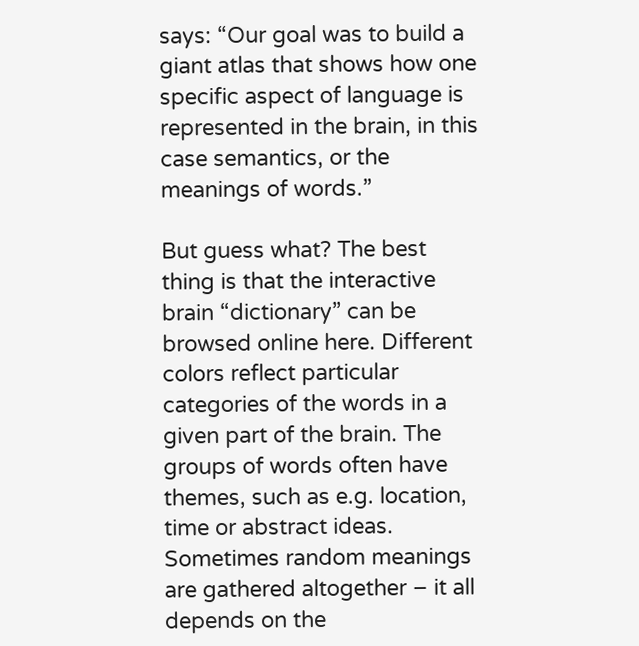says: “Our goal was to build a giant atlas that shows how one specific aspect of language is represented in the brain, in this case semantics, or the meanings of words.”

But guess what? The best thing is that the interactive brain “dictionary” can be browsed online here. Different colors reflect particular categories of the words in a given part of the brain. The groups of words often have themes, such as e.g. location, time or abstract ideas.  Sometimes random meanings are gathered altogether – it all depends on the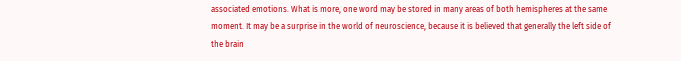associated emotions. What is more, one word may be stored in many areas of both hemispheres at the same moment. It may be a surprise in the world of neuroscience, because it is believed that generally the left side of the brain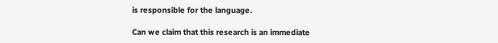is responsible for the language.

Can we claim that this research is an immediate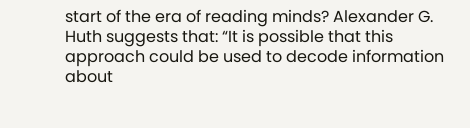start of the era of reading minds? Alexander G. Huth suggests that: “It is possible that this approach could be used to decode information about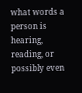what words a person is hearing, reading, or possibly even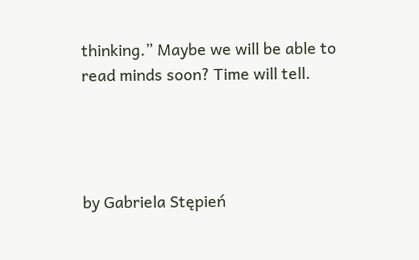thinking.” Maybe we will be able to read minds soon? Time will tell.




by Gabriela Stępień